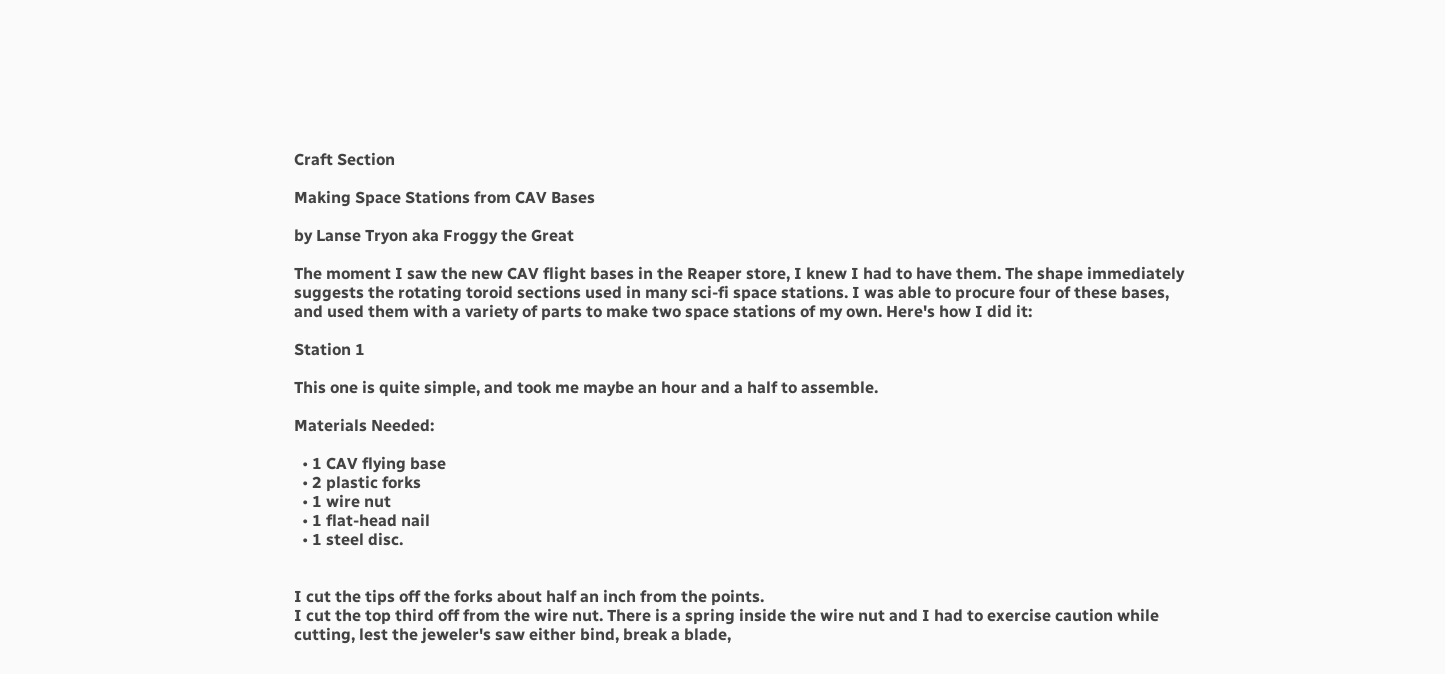Craft Section

Making Space Stations from CAV Bases

by Lanse Tryon aka Froggy the Great

The moment I saw the new CAV flight bases in the Reaper store, I knew I had to have them. The shape immediately suggests the rotating toroid sections used in many sci-fi space stations. I was able to procure four of these bases, and used them with a variety of parts to make two space stations of my own. Here's how I did it:

Station 1

This one is quite simple, and took me maybe an hour and a half to assemble.

Materials Needed:

  • 1 CAV flying base
  • 2 plastic forks
  • 1 wire nut
  • 1 flat-head nail
  • 1 steel disc.


I cut the tips off the forks about half an inch from the points.
I cut the top third off from the wire nut. There is a spring inside the wire nut and I had to exercise caution while cutting, lest the jeweler's saw either bind, break a blade,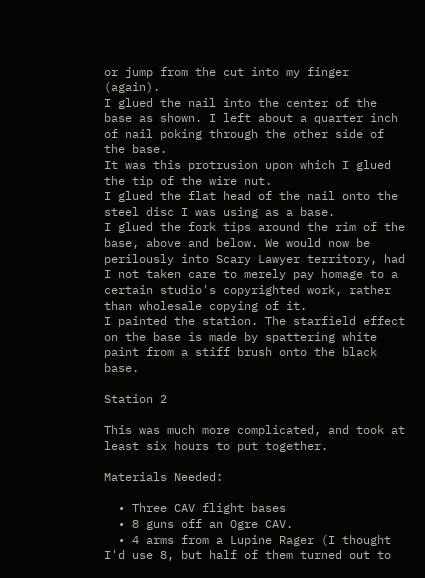or jump from the cut into my finger (again).
I glued the nail into the center of the base as shown. I left about a quarter inch of nail poking through the other side of the base.
It was this protrusion upon which I glued the tip of the wire nut.
I glued the flat head of the nail onto the steel disc I was using as a base.
I glued the fork tips around the rim of the base, above and below. We would now be perilously into Scary Lawyer territory, had I not taken care to merely pay homage to a certain studio's copyrighted work, rather than wholesale copying of it.
I painted the station. The starfield effect on the base is made by spattering white paint from a stiff brush onto the black base.

Station 2

This was much more complicated, and took at least six hours to put together.

Materials Needed:

  • Three CAV flight bases
  • 8 guns off an Ogre CAV.
  • 4 arms from a Lupine Rager (I thought I'd use 8, but half of them turned out to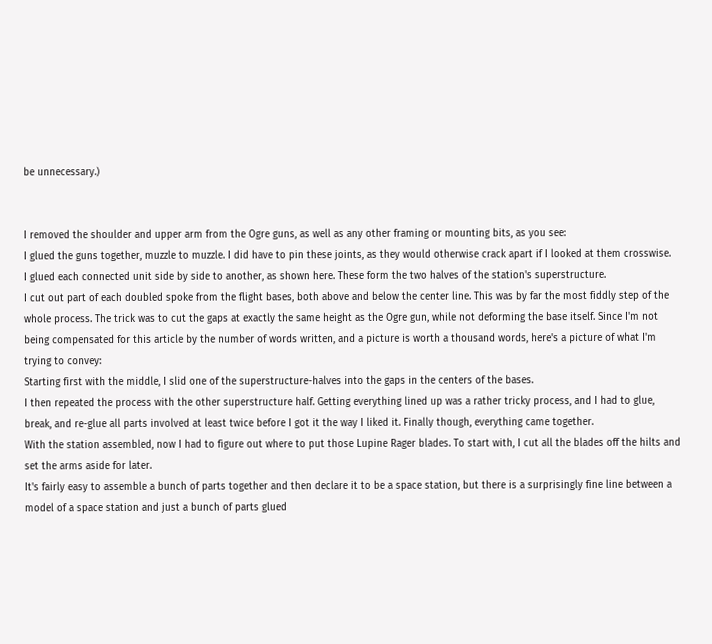be unnecessary.)


I removed the shoulder and upper arm from the Ogre guns, as well as any other framing or mounting bits, as you see:
I glued the guns together, muzzle to muzzle. I did have to pin these joints, as they would otherwise crack apart if I looked at them crosswise.
I glued each connected unit side by side to another, as shown here. These form the two halves of the station's superstructure.
I cut out part of each doubled spoke from the flight bases, both above and below the center line. This was by far the most fiddly step of the whole process. The trick was to cut the gaps at exactly the same height as the Ogre gun, while not deforming the base itself. Since I'm not being compensated for this article by the number of words written, and a picture is worth a thousand words, here's a picture of what I'm trying to convey:
Starting first with the middle, I slid one of the superstructure-halves into the gaps in the centers of the bases.
I then repeated the process with the other superstructure half. Getting everything lined up was a rather tricky process, and I had to glue, break, and re-glue all parts involved at least twice before I got it the way I liked it. Finally though, everything came together.
With the station assembled, now I had to figure out where to put those Lupine Rager blades. To start with, I cut all the blades off the hilts and set the arms aside for later.
It's fairly easy to assemble a bunch of parts together and then declare it to be a space station, but there is a surprisingly fine line between a model of a space station and just a bunch of parts glued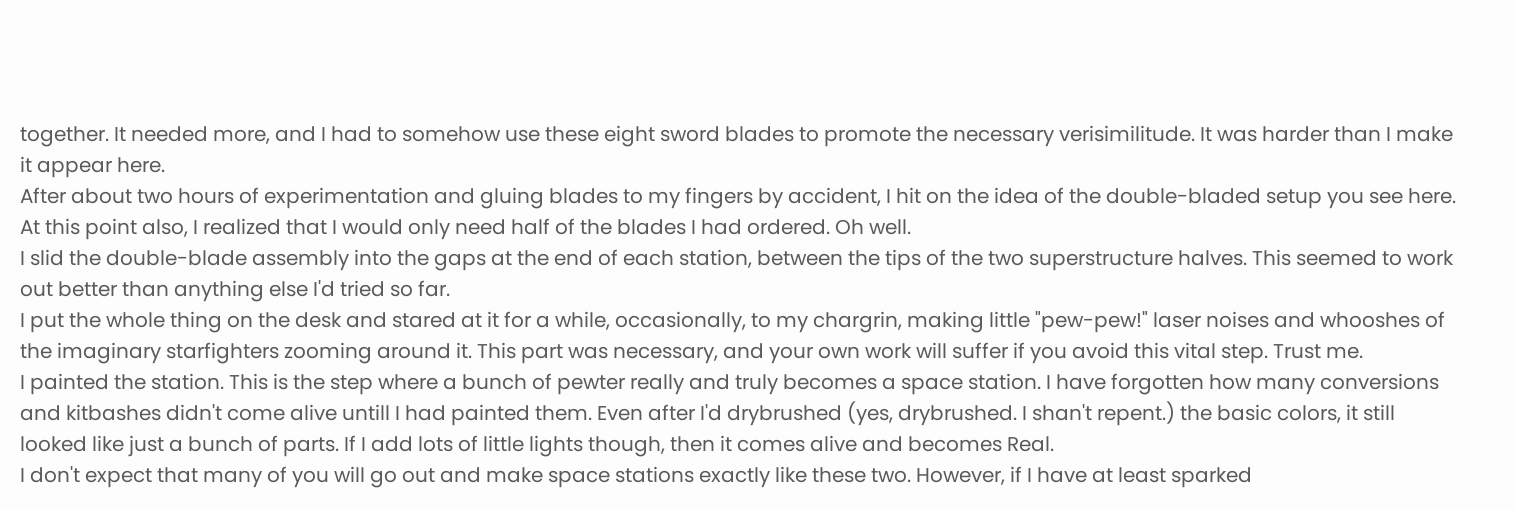together. It needed more, and I had to somehow use these eight sword blades to promote the necessary verisimilitude. It was harder than I make it appear here.
After about two hours of experimentation and gluing blades to my fingers by accident, I hit on the idea of the double-bladed setup you see here. At this point also, I realized that I would only need half of the blades I had ordered. Oh well.
I slid the double-blade assembly into the gaps at the end of each station, between the tips of the two superstructure halves. This seemed to work out better than anything else I'd tried so far.
I put the whole thing on the desk and stared at it for a while, occasionally, to my chargrin, making little "pew-pew!" laser noises and whooshes of the imaginary starfighters zooming around it. This part was necessary, and your own work will suffer if you avoid this vital step. Trust me.
I painted the station. This is the step where a bunch of pewter really and truly becomes a space station. I have forgotten how many conversions and kitbashes didn't come alive untill I had painted them. Even after I'd drybrushed (yes, drybrushed. I shan't repent.) the basic colors, it still looked like just a bunch of parts. If I add lots of little lights though, then it comes alive and becomes Real.
I don't expect that many of you will go out and make space stations exactly like these two. However, if I have at least sparked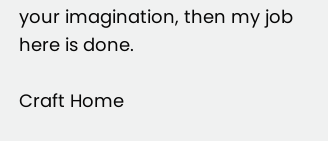your imagination, then my job here is done.

Craft Home